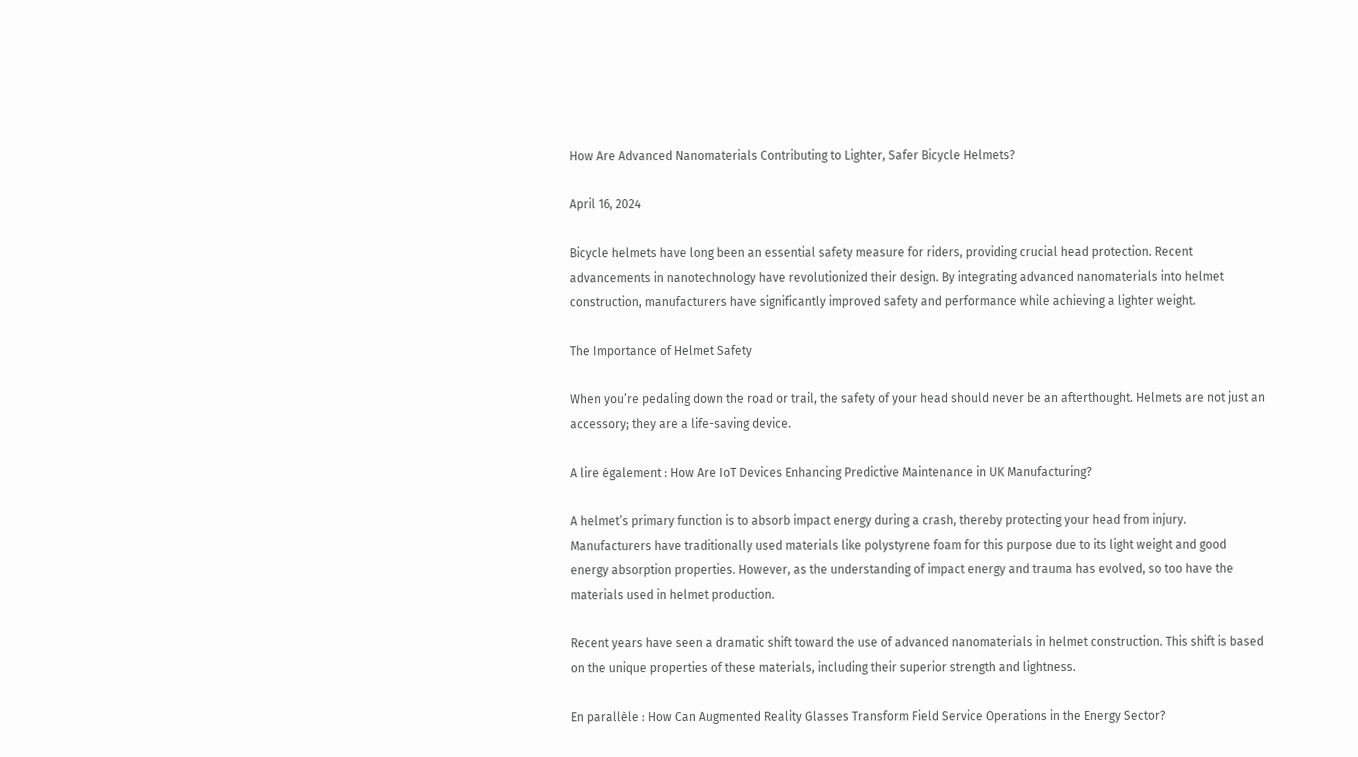How Are Advanced Nanomaterials Contributing to Lighter, Safer Bicycle Helmets?

April 16, 2024

Bicycle helmets have long been an essential safety measure for riders, providing crucial head protection. Recent advancements in nanotechnology have revolutionized their design. By integrating advanced nanomaterials into helmet construction, manufacturers have significantly improved safety and performance while achieving a lighter weight.

The Importance of Helmet Safety

When you’re pedaling down the road or trail, the safety of your head should never be an afterthought. Helmets are not just an accessory; they are a life-saving device.

A lire également : How Are IoT Devices Enhancing Predictive Maintenance in UK Manufacturing?

A helmet’s primary function is to absorb impact energy during a crash, thereby protecting your head from injury. Manufacturers have traditionally used materials like polystyrene foam for this purpose due to its light weight and good energy absorption properties. However, as the understanding of impact energy and trauma has evolved, so too have the materials used in helmet production.

Recent years have seen a dramatic shift toward the use of advanced nanomaterials in helmet construction. This shift is based on the unique properties of these materials, including their superior strength and lightness.

En parallèle : How Can Augmented Reality Glasses Transform Field Service Operations in the Energy Sector?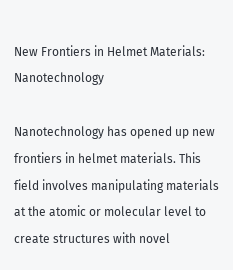New Frontiers in Helmet Materials: Nanotechnology

Nanotechnology has opened up new frontiers in helmet materials. This field involves manipulating materials at the atomic or molecular level to create structures with novel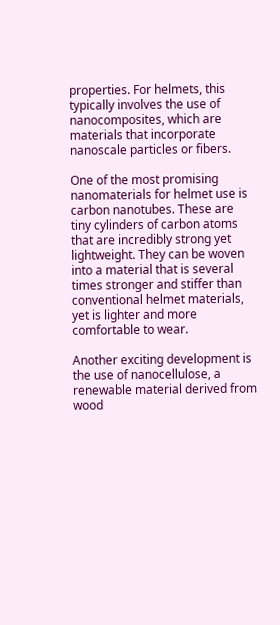properties. For helmets, this typically involves the use of nanocomposites, which are materials that incorporate nanoscale particles or fibers.

One of the most promising nanomaterials for helmet use is carbon nanotubes. These are tiny cylinders of carbon atoms that are incredibly strong yet lightweight. They can be woven into a material that is several times stronger and stiffer than conventional helmet materials, yet is lighter and more comfortable to wear.

Another exciting development is the use of nanocellulose, a renewable material derived from wood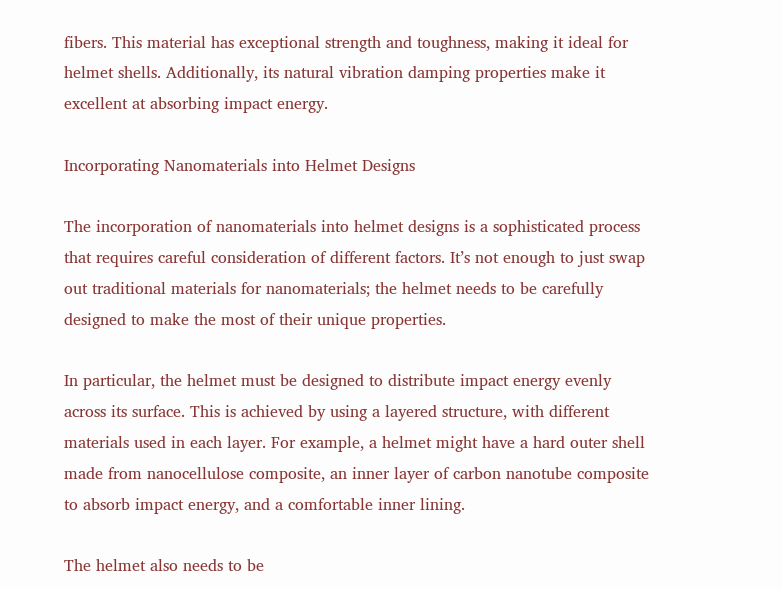fibers. This material has exceptional strength and toughness, making it ideal for helmet shells. Additionally, its natural vibration damping properties make it excellent at absorbing impact energy.

Incorporating Nanomaterials into Helmet Designs

The incorporation of nanomaterials into helmet designs is a sophisticated process that requires careful consideration of different factors. It’s not enough to just swap out traditional materials for nanomaterials; the helmet needs to be carefully designed to make the most of their unique properties.

In particular, the helmet must be designed to distribute impact energy evenly across its surface. This is achieved by using a layered structure, with different materials used in each layer. For example, a helmet might have a hard outer shell made from nanocellulose composite, an inner layer of carbon nanotube composite to absorb impact energy, and a comfortable inner lining.

The helmet also needs to be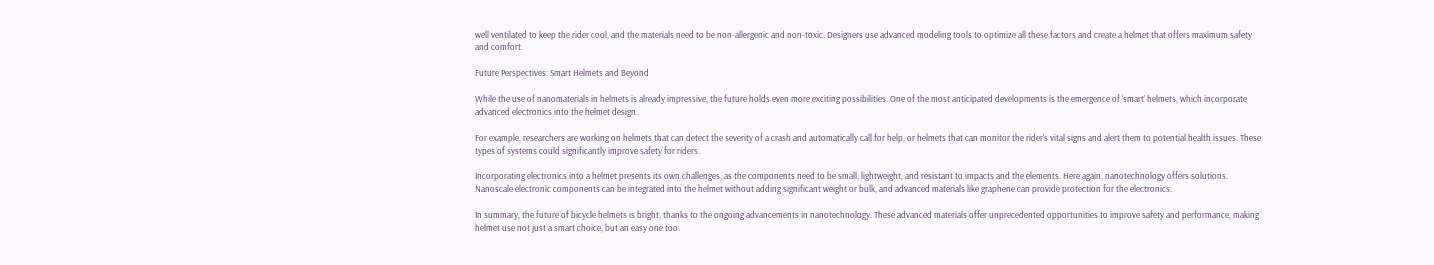well ventilated to keep the rider cool, and the materials need to be non-allergenic and non-toxic. Designers use advanced modeling tools to optimize all these factors and create a helmet that offers maximum safety and comfort.

Future Perspectives: Smart Helmets and Beyond

While the use of nanomaterials in helmets is already impressive, the future holds even more exciting possibilities. One of the most anticipated developments is the emergence of ‘smart’ helmets, which incorporate advanced electronics into the helmet design.

For example, researchers are working on helmets that can detect the severity of a crash and automatically call for help, or helmets that can monitor the rider’s vital signs and alert them to potential health issues. These types of systems could significantly improve safety for riders.

Incorporating electronics into a helmet presents its own challenges, as the components need to be small, lightweight, and resistant to impacts and the elements. Here again, nanotechnology offers solutions. Nanoscale electronic components can be integrated into the helmet without adding significant weight or bulk, and advanced materials like graphene can provide protection for the electronics.

In summary, the future of bicycle helmets is bright, thanks to the ongoing advancements in nanotechnology. These advanced materials offer unprecedented opportunities to improve safety and performance, making helmet use not just a smart choice, but an easy one too.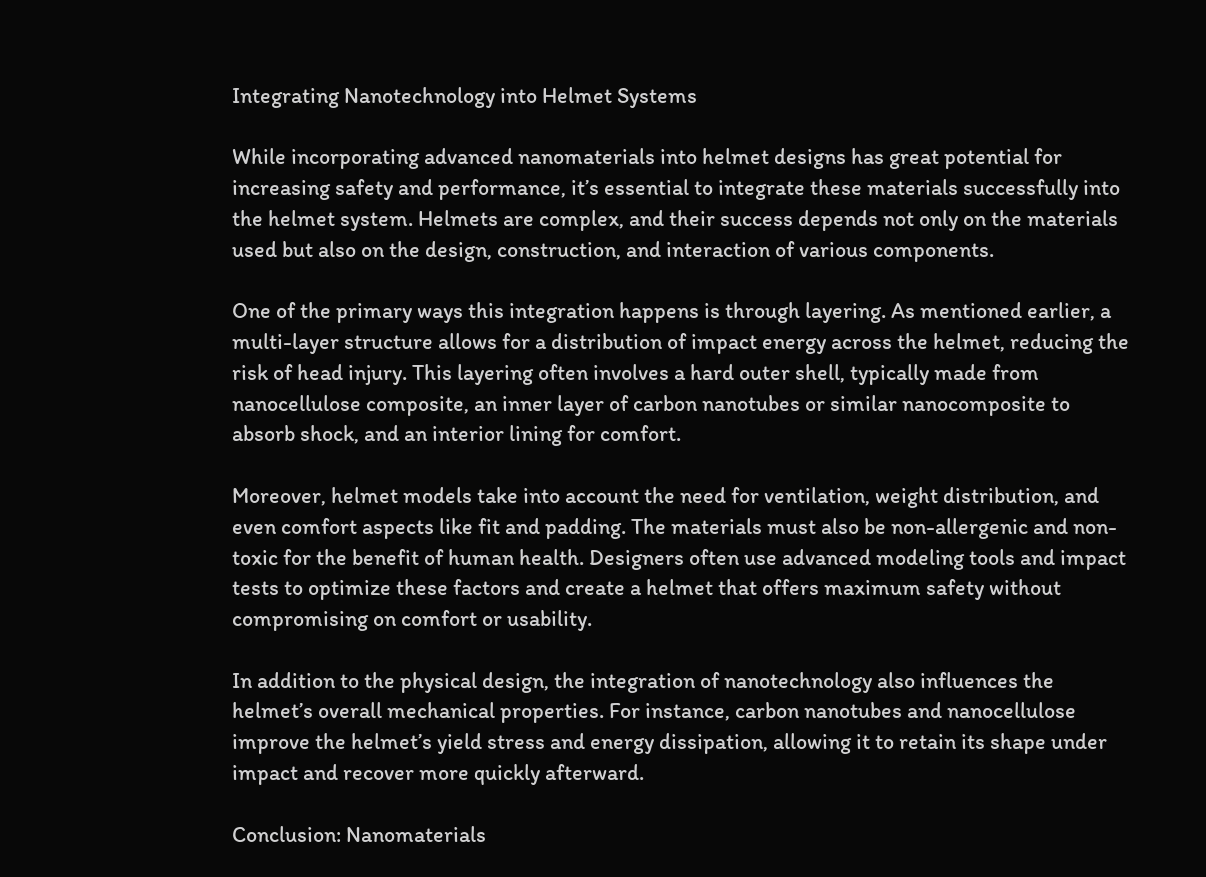Integrating Nanotechnology into Helmet Systems

While incorporating advanced nanomaterials into helmet designs has great potential for increasing safety and performance, it’s essential to integrate these materials successfully into the helmet system. Helmets are complex, and their success depends not only on the materials used but also on the design, construction, and interaction of various components.

One of the primary ways this integration happens is through layering. As mentioned earlier, a multi-layer structure allows for a distribution of impact energy across the helmet, reducing the risk of head injury. This layering often involves a hard outer shell, typically made from nanocellulose composite, an inner layer of carbon nanotubes or similar nanocomposite to absorb shock, and an interior lining for comfort.

Moreover, helmet models take into account the need for ventilation, weight distribution, and even comfort aspects like fit and padding. The materials must also be non-allergenic and non-toxic for the benefit of human health. Designers often use advanced modeling tools and impact tests to optimize these factors and create a helmet that offers maximum safety without compromising on comfort or usability.

In addition to the physical design, the integration of nanotechnology also influences the helmet’s overall mechanical properties. For instance, carbon nanotubes and nanocellulose improve the helmet’s yield stress and energy dissipation, allowing it to retain its shape under impact and recover more quickly afterward.

Conclusion: Nanomaterials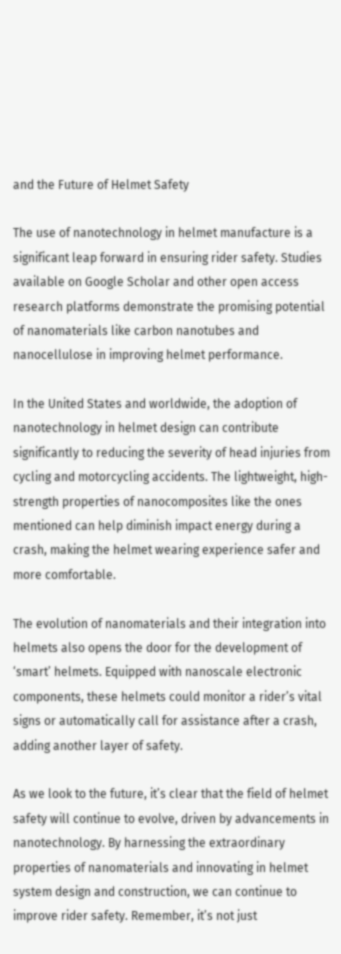and the Future of Helmet Safety

The use of nanotechnology in helmet manufacture is a significant leap forward in ensuring rider safety. Studies available on Google Scholar and other open access research platforms demonstrate the promising potential of nanomaterials like carbon nanotubes and nanocellulose in improving helmet performance.

In the United States and worldwide, the adoption of nanotechnology in helmet design can contribute significantly to reducing the severity of head injuries from cycling and motorcycling accidents. The lightweight, high-strength properties of nanocomposites like the ones mentioned can help diminish impact energy during a crash, making the helmet wearing experience safer and more comfortable.

The evolution of nanomaterials and their integration into helmets also opens the door for the development of ‘smart’ helmets. Equipped with nanoscale electronic components, these helmets could monitor a rider’s vital signs or automatically call for assistance after a crash, adding another layer of safety.

As we look to the future, it’s clear that the field of helmet safety will continue to evolve, driven by advancements in nanotechnology. By harnessing the extraordinary properties of nanomaterials and innovating in helmet system design and construction, we can continue to improve rider safety. Remember, it’s not just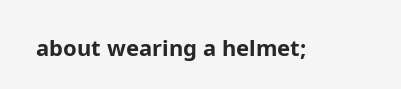about wearing a helmet;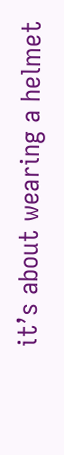it’s about wearing a helmet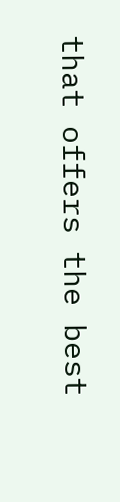that offers the best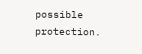possible protection.